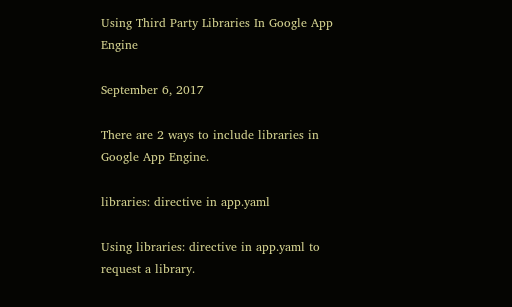Using Third Party Libraries In Google App Engine

September 6, 2017

There are 2 ways to include libraries in Google App Engine.

libraries: directive in app.yaml

Using libraries: directive in app.yaml to request a library.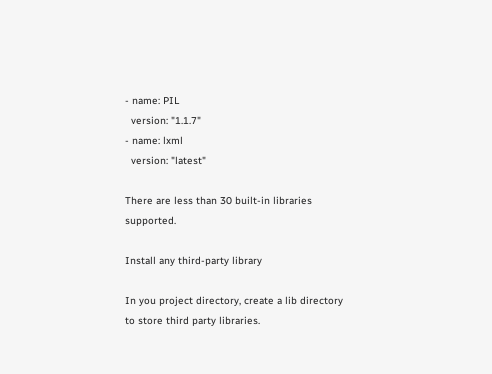- name: PIL
  version: "1.1.7"
- name: lxml
  version: "latest"

There are less than 30 built-in libraries supported.

Install any third-party library

In you project directory, create a lib directory to store third party libraries.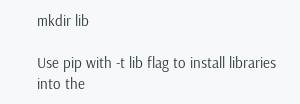mkdir lib

Use pip with -t lib flag to install libraries into the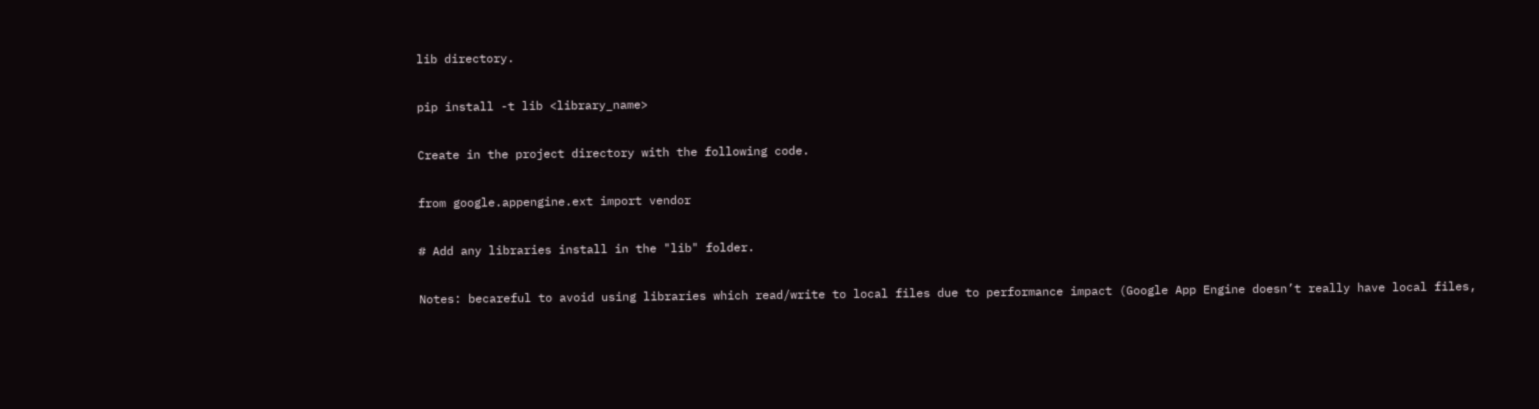lib directory.

pip install -t lib <library_name>

Create in the project directory with the following code.

from google.appengine.ext import vendor

# Add any libraries install in the "lib" folder.

Notes: becareful to avoid using libraries which read/write to local files due to performance impact (Google App Engine doesn’t really have local files,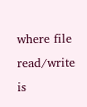where file read/write is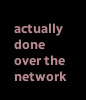actually done over the network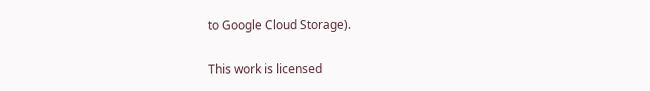to Google Cloud Storage).

This work is licensed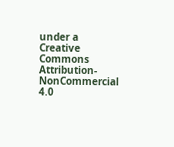under a
Creative Commons Attribution-NonCommercial 4.0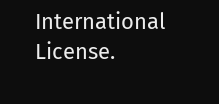International License.